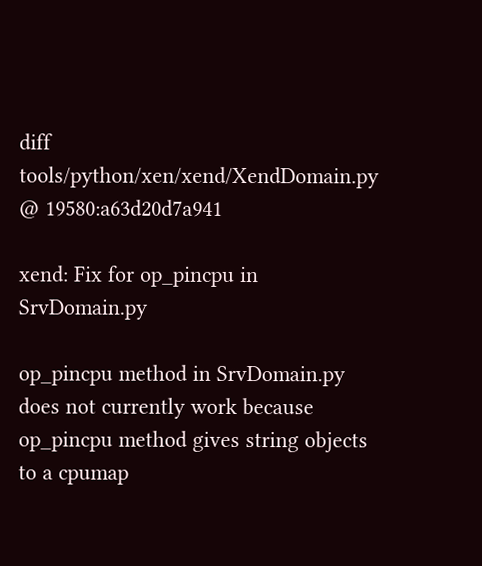diff tools/python/xen/xend/XendDomain.py @ 19580:a63d20d7a941

xend: Fix for op_pincpu in SrvDomain.py

op_pincpu method in SrvDomain.py does not currently work because
op_pincpu method gives string objects to a cpumap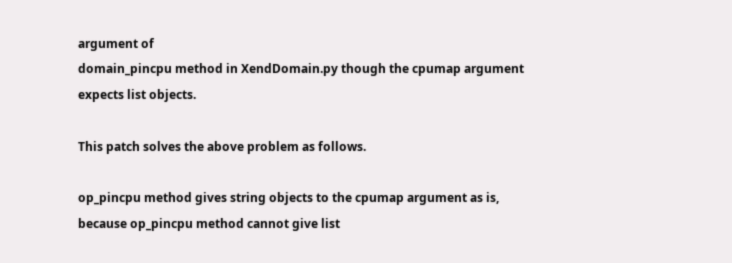argument of
domain_pincpu method in XendDomain.py though the cpumap argument
expects list objects.

This patch solves the above problem as follows.

op_pincpu method gives string objects to the cpumap argument as is,
because op_pincpu method cannot give list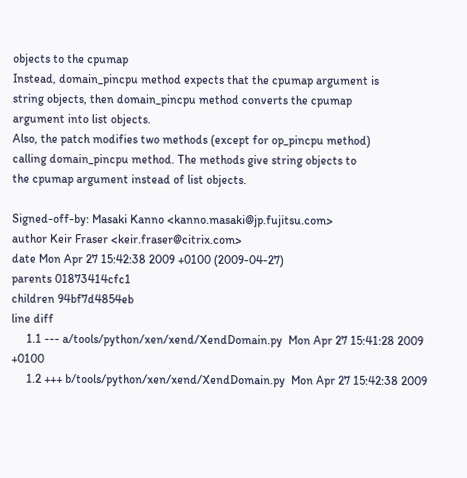objects to the cpumap
Instead, domain_pincpu method expects that the cpumap argument is
string objects, then domain_pincpu method converts the cpumap
argument into list objects.
Also, the patch modifies two methods (except for op_pincpu method)
calling domain_pincpu method. The methods give string objects to
the cpumap argument instead of list objects.

Signed-off-by: Masaki Kanno <kanno.masaki@jp.fujitsu.com>
author Keir Fraser <keir.fraser@citrix.com>
date Mon Apr 27 15:42:38 2009 +0100 (2009-04-27)
parents 01873414cfc1
children 94bf7d4854eb
line diff
     1.1 --- a/tools/python/xen/xend/XendDomain.py  Mon Apr 27 15:41:28 2009 +0100
     1.2 +++ b/tools/python/xen/xend/XendDomain.py  Mon Apr 27 15:42:38 2009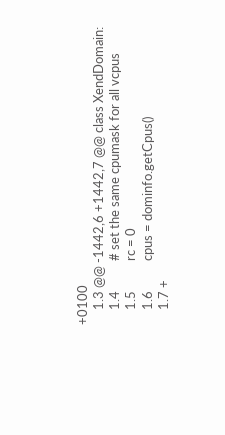+0100
     1.3 @@ -1442,6 +1442,7 @@ class XendDomain:
     1.4          # set the same cpumask for all vcpus
     1.5          rc = 0
     1.6          cpus = dominfo.getCpus()
     1.7 +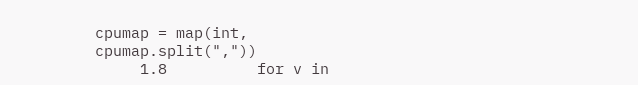cpumap = map(int, cpumap.split(","))
     1.8          for v in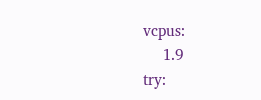vcpus:
     1.9              try: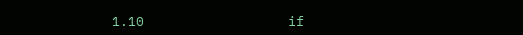1.10                  if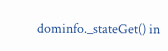dominfo._stateGet() in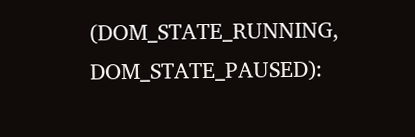(DOM_STATE_RUNNING, DOM_STATE_PAUSED):